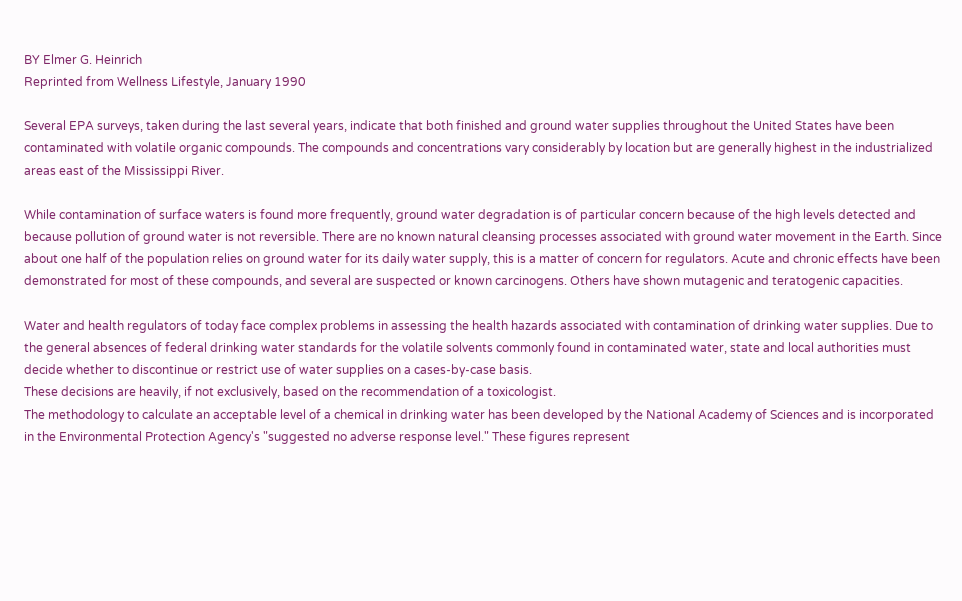BY Elmer G. Heinrich
Reprinted from Wellness Lifestyle, January 1990

Several EPA surveys, taken during the last several years, indicate that both finished and ground water supplies throughout the United States have been contaminated with volatile organic compounds. The compounds and concentrations vary considerably by location but are generally highest in the industrialized areas east of the Mississippi River.

While contamination of surface waters is found more frequently, ground water degradation is of particular concern because of the high levels detected and because pollution of ground water is not reversible. There are no known natural cleansing processes associated with ground water movement in the Earth. Since about one half of the population relies on ground water for its daily water supply, this is a matter of concern for regulators. Acute and chronic effects have been demonstrated for most of these compounds, and several are suspected or known carcinogens. Others have shown mutagenic and teratogenic capacities.

Water and health regulators of today face complex problems in assessing the health hazards associated with contamination of drinking water supplies. Due to the general absences of federal drinking water standards for the volatile solvents commonly found in contaminated water, state and local authorities must decide whether to discontinue or restrict use of water supplies on a cases-by-case basis.
These decisions are heavily, if not exclusively, based on the recommendation of a toxicologist.
The methodology to calculate an acceptable level of a chemical in drinking water has been developed by the National Academy of Sciences and is incorporated in the Environmental Protection Agency's "suggested no adverse response level." These figures represent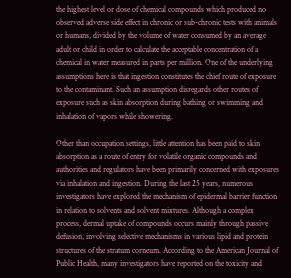the highest level or dose of chemical compounds which produced no observed adverse side effect in chronic or sub-chronic tests with animals or humans, divided by the volume of water consumed by an average adult or child in order to calculate the acceptable concentration of a chemical in water measured in parts per million. One of the underlying assumptions here is that ingestion constitutes the chief route of exposure to the contaminant. Such an assumption disregards other routes of exposure such as skin absorption during bathing or swimming and inhalation of vapors while showering.

Other than occupation settings, little attention has been paid to skin absorption as a route of entry for volatile organic compounds and authorities and regulators have been primarily concerned with exposures via inhalation and ingestion. During the last 25 years, numerous investigators have explored the mechanism of epidermal barrier function in relation to solvents and solvent mixtures. Although a complex process, dermal uptake of compounds occurs mainly through passive defusion, involving selective mechanisms in various lipid and protein structures of the stratum corneum. According to the American Journal of Public Health, many investigators have reported on the toxicity and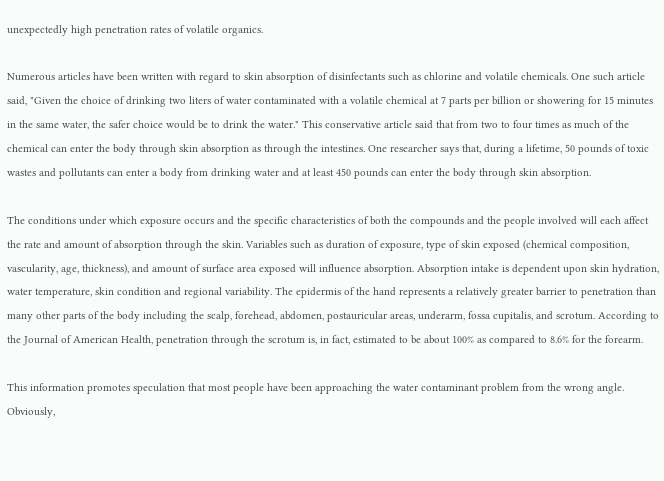unexpectedly high penetration rates of volatile organics.

Numerous articles have been written with regard to skin absorption of disinfectants such as chlorine and volatile chemicals. One such article said, "Given the choice of drinking two liters of water contaminated with a volatile chemical at 7 parts per billion or showering for 15 minutes in the same water, the safer choice would be to drink the water." This conservative article said that from two to four times as much of the chemical can enter the body through skin absorption as through the intestines. One researcher says that, during a lifetime, 50 pounds of toxic wastes and pollutants can enter a body from drinking water and at least 450 pounds can enter the body through skin absorption.

The conditions under which exposure occurs and the specific characteristics of both the compounds and the people involved will each affect the rate and amount of absorption through the skin. Variables such as duration of exposure, type of skin exposed (chemical composition, vascularity, age, thickness), and amount of surface area exposed will influence absorption. Absorption intake is dependent upon skin hydration, water temperature, skin condition and regional variability. The epidermis of the hand represents a relatively greater barrier to penetration than many other parts of the body including the scalp, forehead, abdomen, postauricular areas, underarm, fossa cupitalis, and scrotum. According to the Journal of American Health, penetration through the scrotum is, in fact, estimated to be about 100% as compared to 8.6% for the forearm.

This information promotes speculation that most people have been approaching the water contaminant problem from the wrong angle. Obviously,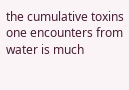the cumulative toxins one encounters from water is much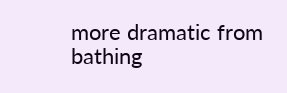more dramatic from bathing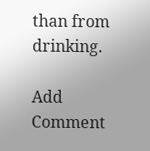than from drinking.

Add Comment